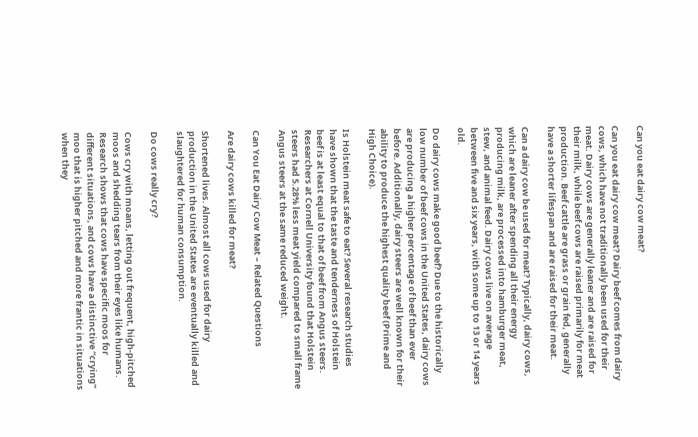Can you eat dairy cow meat?

Can you eat dairy cow meat? Dairy beef comes from dairy cows, which have not traditionally been used for their meat. Dairy cows are generally leaner and are raised for their milk, while beef cows are raised primarily for meat production. Beef cattle are grass or grain fed, generally have a shorter lifespan and are raised for their meat.

Can a dairy cow be used for meat? Typically, dairy cows, which are leaner after spending all their energy producing milk, are processed into hamburger meat, stew, and animal feed. Dairy cows live on average between five and six years, with some up to 13 or 14 years old.

Do dairy cows make good beef? Due to the historically low number of beef cows in the United States, dairy cows are producing a higher percentage of beef than ever before. Additionally, dairy steers are well known for their ability to produce the highest quality beef (Prime and High Choice).

Is Holstein meat safe to eat? Several research studies have shown that the taste and tenderness of Holstein beef is at least equal to that of beef from Angus steers. Researchers at Cornell University found that Holstein steers had 5.28% less meat yield compared to small frame Angus steers at the same reduced weight.

Can You Eat Dairy Cow Meat – Related Questions

Are dairy cows killed for meat?

Shortened lives. Almost all cows used for dairy production in the United States are eventually killed and slaughtered for human consumption.

Do cows really cry?

Cows cry with moans, letting out frequent, high-pitched moos and shedding tears from their eyes like humans. Research shows that cows have specific moos for different situations, and cows have a distinctive “crying” moo that is higher pitched and more frantic in situations when they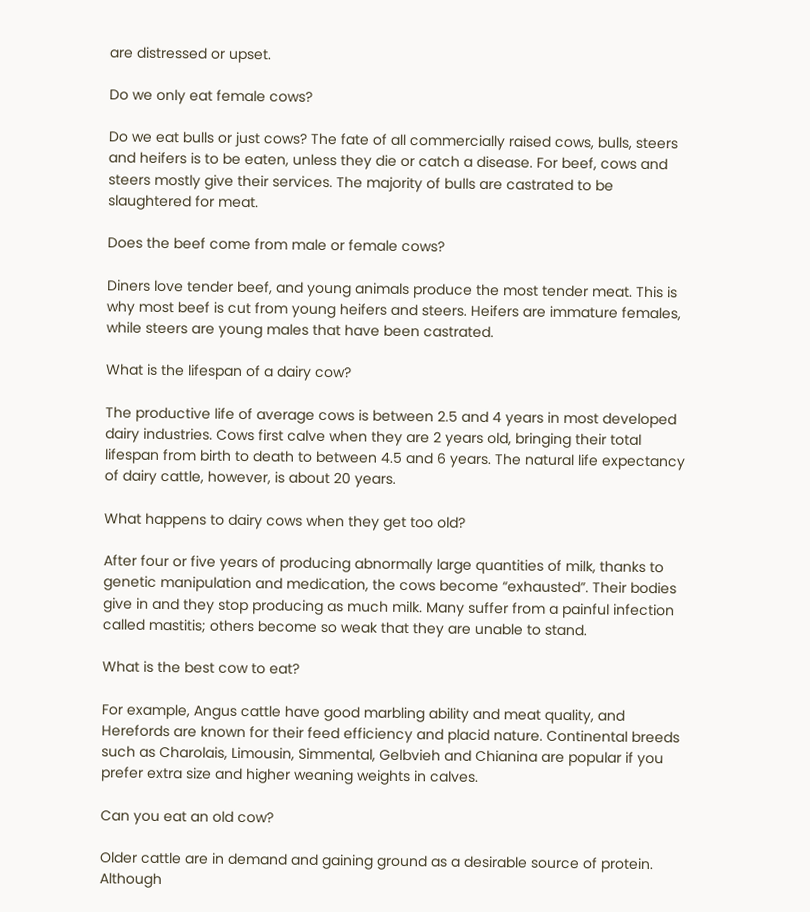are distressed or upset.

Do we only eat female cows?

Do we eat bulls or just cows? The fate of all commercially raised cows, bulls, steers and heifers is to be eaten, unless they die or catch a disease. For beef, cows and steers mostly give their services. The majority of bulls are castrated to be slaughtered for meat.

Does the beef come from male or female cows?

Diners love tender beef, and young animals produce the most tender meat. This is why most beef is cut from young heifers and steers. Heifers are immature females, while steers are young males that have been castrated.

What is the lifespan of a dairy cow?

The productive life of average cows is between 2.5 and 4 years in most developed dairy industries. Cows first calve when they are 2 years old, bringing their total lifespan from birth to death to between 4.5 and 6 years. The natural life expectancy of dairy cattle, however, is about 20 years.

What happens to dairy cows when they get too old?

After four or five years of producing abnormally large quantities of milk, thanks to genetic manipulation and medication, the cows become “exhausted”. Their bodies give in and they stop producing as much milk. Many suffer from a painful infection called mastitis; others become so weak that they are unable to stand.

What is the best cow to eat?

For example, Angus cattle have good marbling ability and meat quality, and Herefords are known for their feed efficiency and placid nature. Continental breeds such as Charolais, Limousin, Simmental, Gelbvieh and Chianina are popular if you prefer extra size and higher weaning weights in calves.

Can you eat an old cow?

Older cattle are in demand and gaining ground as a desirable source of protein. Although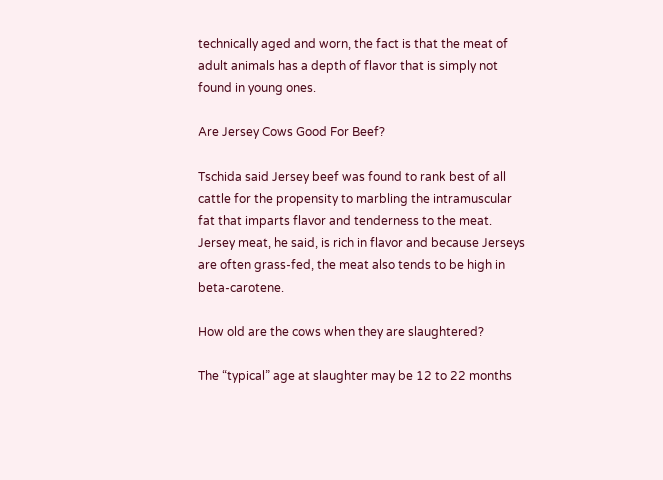technically aged and worn, the fact is that the meat of adult animals has a depth of flavor that is simply not found in young ones.

Are Jersey Cows Good For Beef?

Tschida said Jersey beef was found to rank best of all cattle for the propensity to marbling the intramuscular fat that imparts flavor and tenderness to the meat. Jersey meat, he said, is rich in flavor and because Jerseys are often grass-fed, the meat also tends to be high in beta-carotene.

How old are the cows when they are slaughtered?

The “typical” age at slaughter may be 12 to 22 months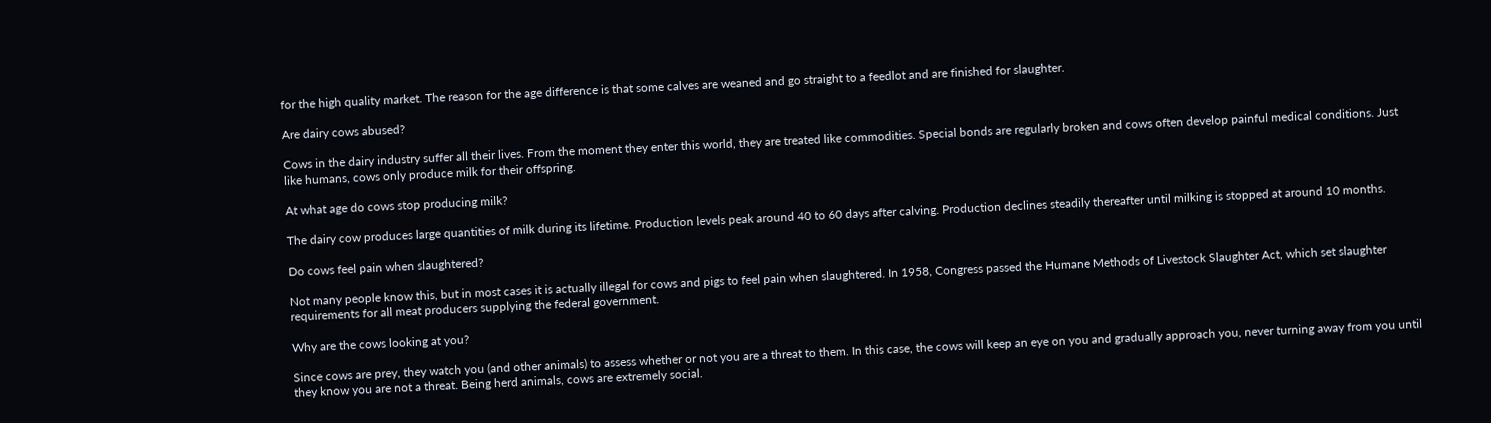for the high quality market. The reason for the age difference is that some calves are weaned and go straight to a feedlot and are finished for slaughter.

Are dairy cows abused?

Cows in the dairy industry suffer all their lives. From the moment they enter this world, they are treated like commodities. Special bonds are regularly broken and cows often develop painful medical conditions. Just like humans, cows only produce milk for their offspring.

At what age do cows stop producing milk?

The dairy cow produces large quantities of milk during its lifetime. Production levels peak around 40 to 60 days after calving. Production declines steadily thereafter until milking is stopped at around 10 months.

Do cows feel pain when slaughtered?

Not many people know this, but in most cases it is actually illegal for cows and pigs to feel pain when slaughtered. In 1958, Congress passed the Humane Methods of Livestock Slaughter Act, which set slaughter requirements for all meat producers supplying the federal government.

Why are the cows looking at you?

Since cows are prey, they watch you (and other animals) to assess whether or not you are a threat to them. In this case, the cows will keep an eye on you and gradually approach you, never turning away from you until they know you are not a threat. Being herd animals, cows are extremely social.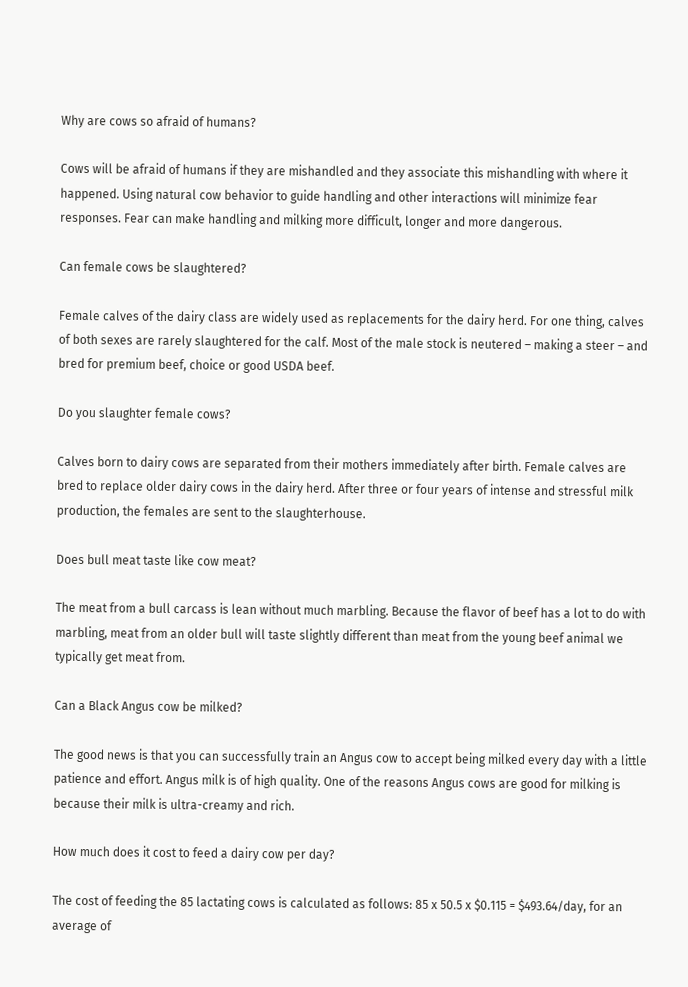Why are cows so afraid of humans?

Cows will be afraid of humans if they are mishandled and they associate this mishandling with where it happened. Using natural cow behavior to guide handling and other interactions will minimize fear responses. Fear can make handling and milking more difficult, longer and more dangerous.

Can female cows be slaughtered?

Female calves of the dairy class are widely used as replacements for the dairy herd. For one thing, calves of both sexes are rarely slaughtered for the calf. Most of the male stock is neutered – making a steer – and bred for premium beef, choice or good USDA beef.

Do you slaughter female cows?

Calves born to dairy cows are separated from their mothers immediately after birth. Female calves are bred to replace older dairy cows in the dairy herd. After three or four years of intense and stressful milk production, the females are sent to the slaughterhouse.

Does bull meat taste like cow meat?

The meat from a bull carcass is lean without much marbling. Because the flavor of beef has a lot to do with marbling, meat from an older bull will taste slightly different than meat from the young beef animal we typically get meat from.

Can a Black Angus cow be milked?

The good news is that you can successfully train an Angus cow to accept being milked every day with a little patience and effort. Angus milk is of high quality. One of the reasons Angus cows are good for milking is because their milk is ultra-creamy and rich.

How much does it cost to feed a dairy cow per day?

The cost of feeding the 85 lactating cows is calculated as follows: 85 x 50.5 x $0.115 = $493.64/day, for an average of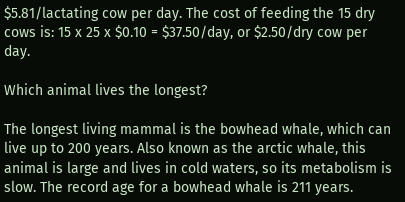$5.81/lactating cow per day. The cost of feeding the 15 dry cows is: 15 x 25 x $0.10 = $37.50/day, or $2.50/dry cow per day.

Which animal lives the longest?

The longest living mammal is the bowhead whale, which can live up to 200 years. Also known as the arctic whale, this animal is large and lives in cold waters, so its metabolism is slow. The record age for a bowhead whale is 211 years.